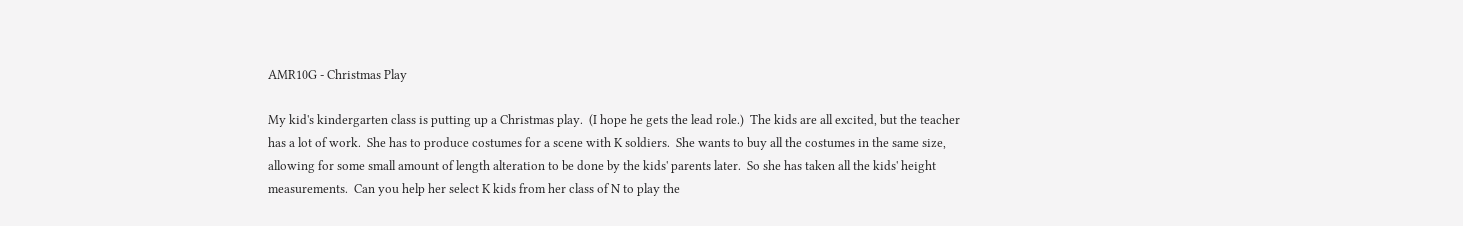AMR10G - Christmas Play

My kid's kindergarten class is putting up a Christmas play.  (I hope he gets the lead role.)  The kids are all excited, but the teacher has a lot of work.  She has to produce costumes for a scene with K soldiers.  She wants to buy all the costumes in the same size, allowing for some small amount of length alteration to be done by the kids' parents later.  So she has taken all the kids' height measurements.  Can you help her select K kids from her class of N to play the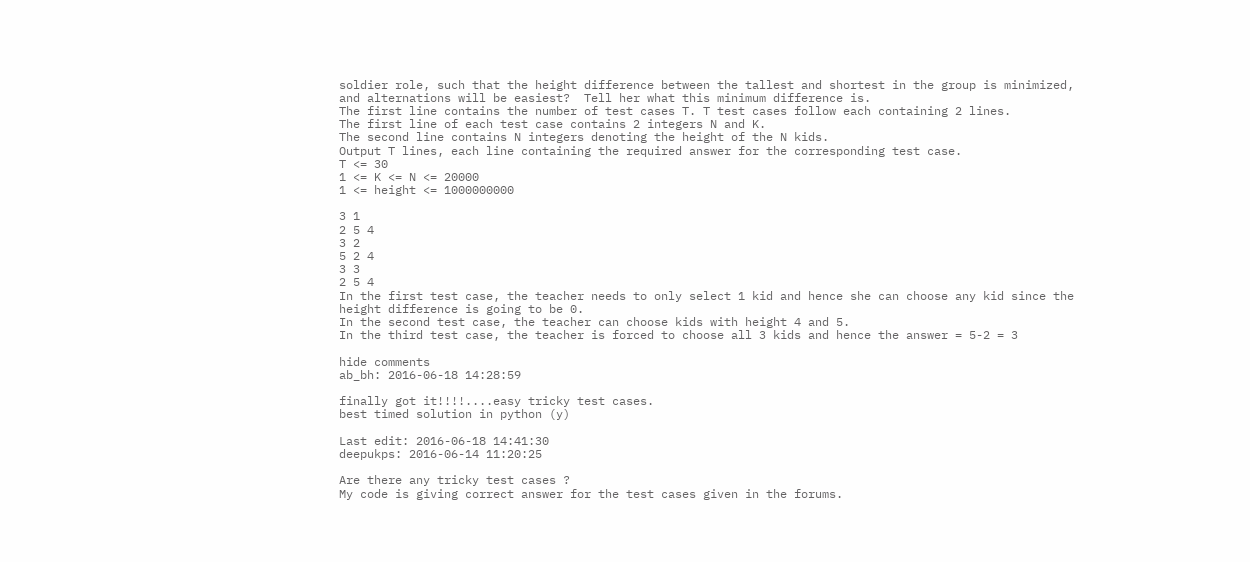soldier role, such that the height difference between the tallest and shortest in the group is minimized, and alternations will be easiest?  Tell her what this minimum difference is.
The first line contains the number of test cases T. T test cases follow each containing 2 lines.
The first line of each test case contains 2 integers N and K.
The second line contains N integers denoting the height of the N kids.
Output T lines, each line containing the required answer for the corresponding test case.
T <= 30
1 <= K <= N <= 20000
1 <= height <= 1000000000

3 1
2 5 4
3 2
5 2 4
3 3
2 5 4
In the first test case, the teacher needs to only select 1 kid and hence she can choose any kid since the height difference is going to be 0.
In the second test case, the teacher can choose kids with height 4 and 5.
In the third test case, the teacher is forced to choose all 3 kids and hence the answer = 5-2 = 3

hide comments
ab_bh: 2016-06-18 14:28:59

finally got it!!!!....easy tricky test cases.
best timed solution in python (y)

Last edit: 2016-06-18 14:41:30
deepukps: 2016-06-14 11:20:25

Are there any tricky test cases ?
My code is giving correct answer for the test cases given in the forums.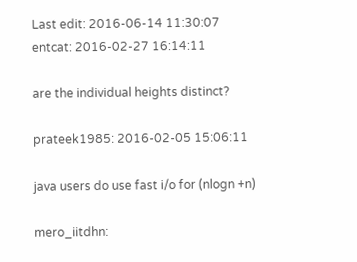Last edit: 2016-06-14 11:30:07
entcat: 2016-02-27 16:14:11

are the individual heights distinct?

prateek1985: 2016-02-05 15:06:11

java users do use fast i/o for (nlogn +n)

mero_iitdhn: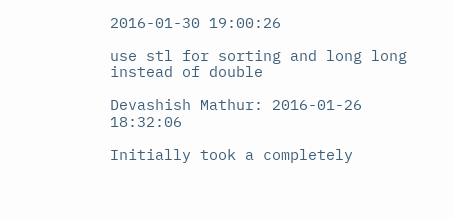2016-01-30 19:00:26

use stl for sorting and long long instead of double

Devashish Mathur: 2016-01-26 18:32:06

Initially took a completely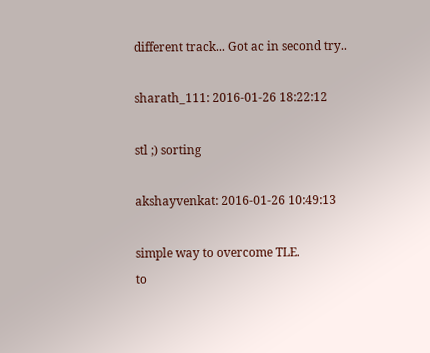different track... Got ac in second try..

sharath_111: 2016-01-26 18:22:12

stl ;) sorting

akshayvenkat: 2016-01-26 10:49:13

simple way to overcome TLE.
to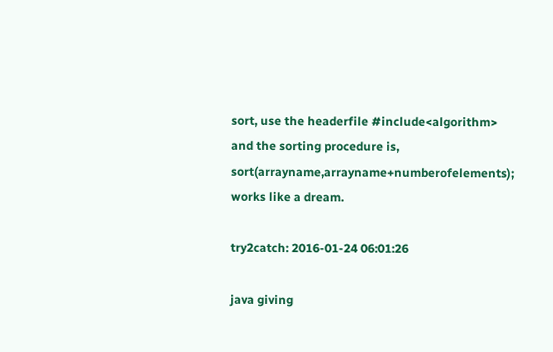sort, use the headerfile #include<algorithm>
and the sorting procedure is, sort(arrayname,arrayname+numberofelements);
works like a dream.

try2catch: 2016-01-24 06:01:26

java giving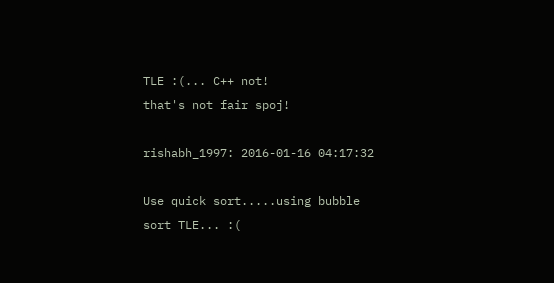TLE :(... C++ not!
that's not fair spoj!

rishabh_1997: 2016-01-16 04:17:32

Use quick sort.....using bubble sort TLE... :(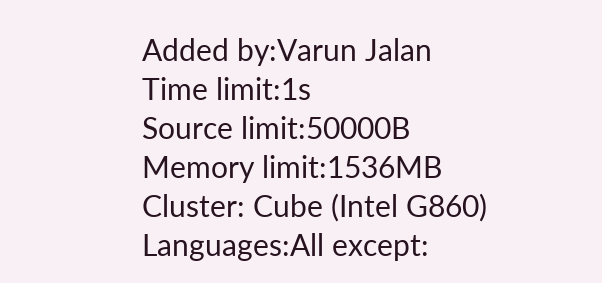Added by:Varun Jalan
Time limit:1s
Source limit:50000B
Memory limit:1536MB
Cluster: Cube (Intel G860)
Languages:All except: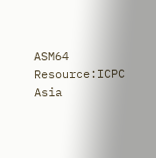ASM64
Resource:ICPC Asia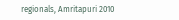regionals, Amritapuri 2010